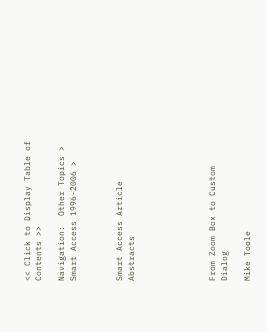<< Click to Display Table of Contents >>

Navigation:  Other Topics > Smart Access 1996-2006 >



Smart Access Article Abstracts






From Zoom Box to Custom Dialog

Mike Toole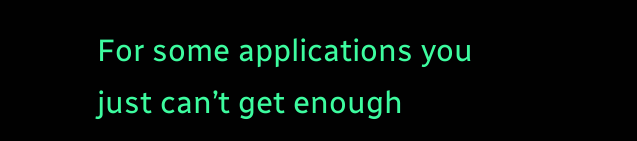For some applications you just can’t get enough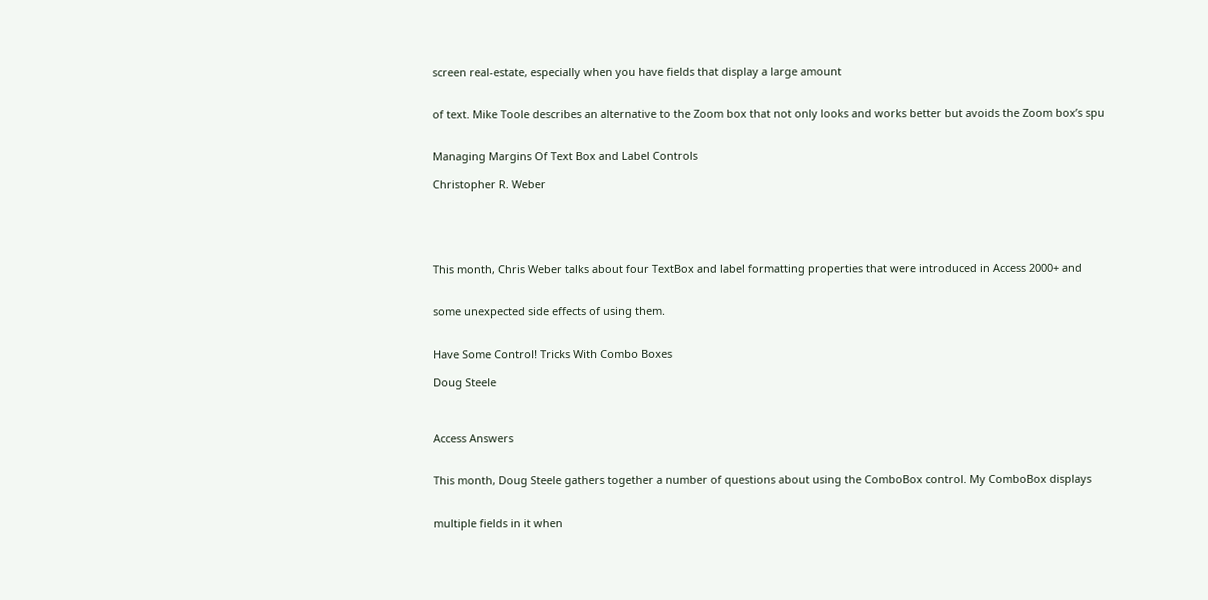screen real-estate, especially when you have fields that display a large amount


of text. Mike Toole describes an alternative to the Zoom box that not only looks and works better but avoids the Zoom box’s spu


Managing Margins Of Text Box and Label Controls

Christopher R. Weber





This month, Chris Weber talks about four TextBox and label formatting properties that were introduced in Access 2000+ and


some unexpected side effects of using them.


Have Some Control! Tricks With Combo Boxes

Doug Steele



Access Answers


This month, Doug Steele gathers together a number of questions about using the ComboBox control. My ComboBox displays


multiple fields in it when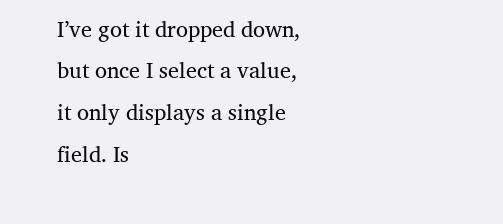I’ve got it dropped down, but once I select a value, it only displays a single field. Is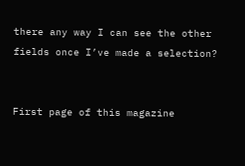there any way I can see the other fields once I’ve made a selection?


First page of this magazine